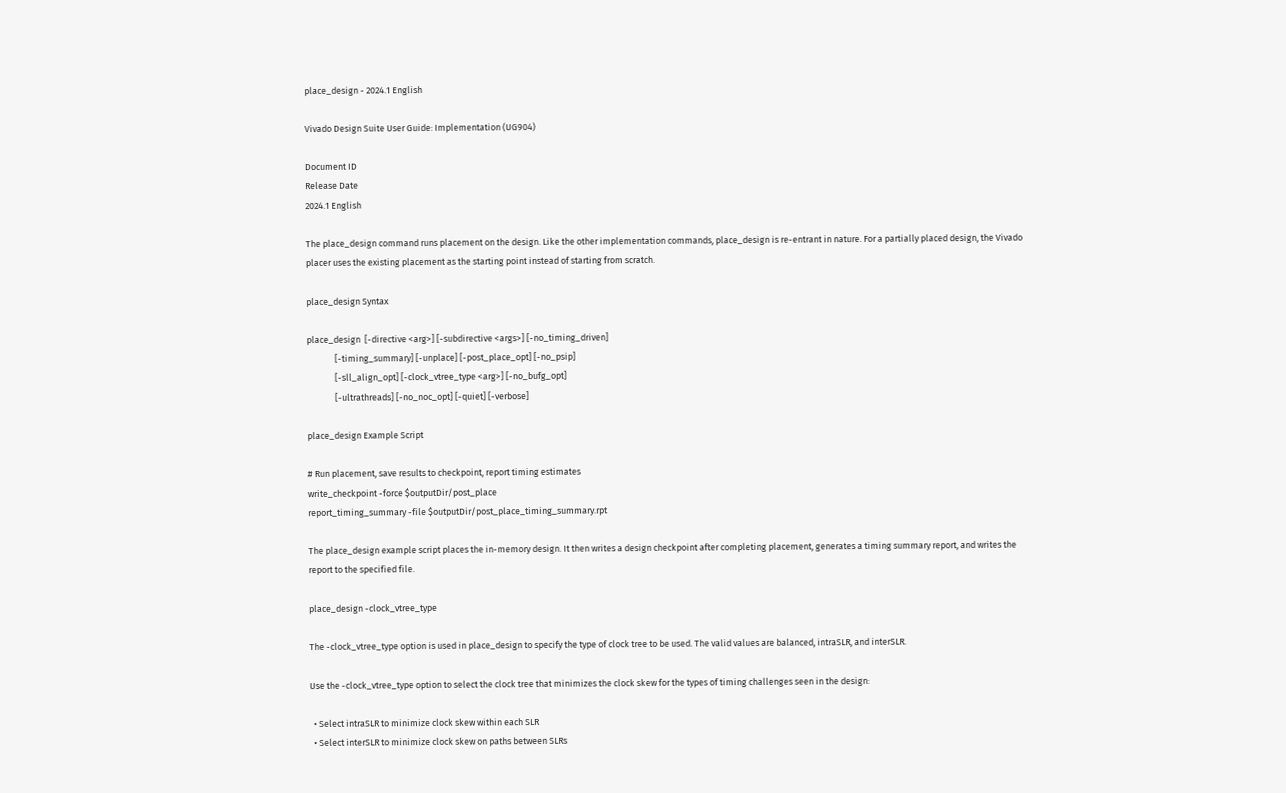place_design - 2024.1 English

Vivado Design Suite User Guide: Implementation (UG904)

Document ID
Release Date
2024.1 English

The place_design command runs placement on the design. Like the other implementation commands, place_design is re-entrant in nature. For a partially placed design, the Vivado placer uses the existing placement as the starting point instead of starting from scratch.

place_design Syntax

place_design  [-directive <arg>] [-subdirective <args>] [-no_timing_driven]
              [-timing_summary] [-unplace] [-post_place_opt] [-no_psip]
              [-sll_align_opt] [-clock_vtree_type <arg>] [-no_bufg_opt]
              [-ultrathreads] [-no_noc_opt] [-quiet] [-verbose]

place_design Example Script

# Run placement, save results to checkpoint, report timing estimates
write_checkpoint -force $outputDir/post_place
report_timing_summary -file $outputDir/post_place_timing_summary.rpt

The place_design example script places the in-memory design. It then writes a design checkpoint after completing placement, generates a timing summary report, and writes the report to the specified file.

place_design -clock_vtree_type

The -clock_vtree_type option is used in place_design to specify the type of clock tree to be used. The valid values are balanced, intraSLR, and interSLR.

Use the -clock_vtree_type option to select the clock tree that minimizes the clock skew for the types of timing challenges seen in the design:

  • Select intraSLR to minimize clock skew within each SLR
  • Select interSLR to minimize clock skew on paths between SLRs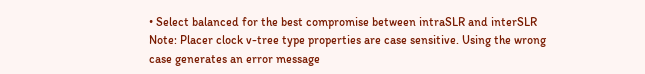• Select balanced for the best compromise between intraSLR and interSLR
Note: Placer clock v-tree type properties are case sensitive. Using the wrong case generates an error message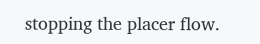stopping the placer flow.